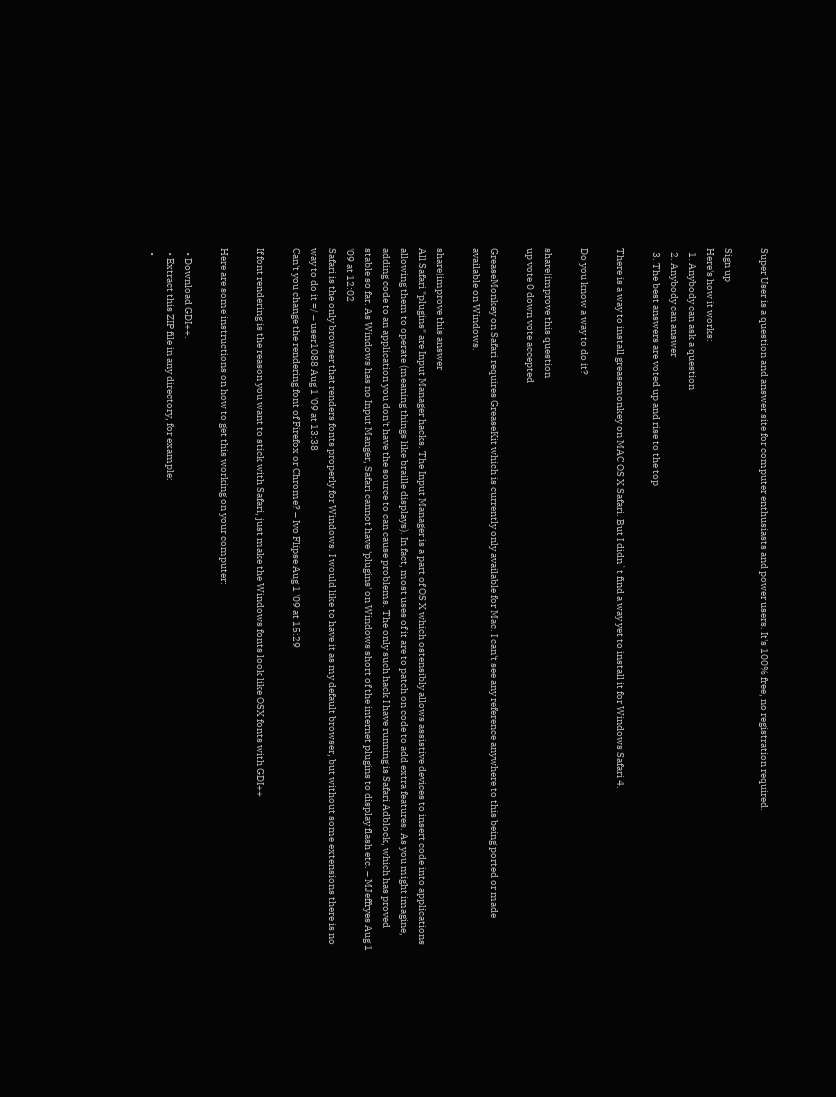Super User is a question and answer site for computer enthusiasts and power users. It's 100% free, no registration required.

Sign up
Here's how it works:
  1. Anybody can ask a question
  2. Anybody can answer
  3. The best answers are voted up and rise to the top

There is a way to install greasemonkey on MAC OS X Safari. But I didn`t find a way yet to install it for Windows Safari 4.

Do you know a way to do it?

share|improve this question
up vote 0 down vote accepted

GreaseMonkey on Safari requires GreaseKit which is currently only available for Mac. I can't see any reference anywhere to this being ported or made available on Windows.

share|improve this answer
All Safari "plugins" are Input Manager hacks. The Input Manager is a part of OS X which ostensibly allows assistive devices to insert code into applications allowing them to operate (meaning things like braille displays). In fact, most uses of it are to patch on code to add extra features. As you might imagine, adding code to an application you don't have the source to can cause problems. The only such hack I have running is Safari Adblock, which has proved stable so far. As Windows has no Input Manger, Safari cannot have 'plugins' on Windows short of the internet plugins to display flash etc. – MJeffryes Aug 1 '09 at 12:02
Safari is the only browser that renders fonts properly for Windows. I would like to have it as my default browser, but without some extensions there is no way to do it =/ – user1088 Aug 1 '09 at 13:38
Can't you change the rendering font of Firefox or Chrome? – Ivo Flipse Aug 1 '09 at 15:29

If font rendering is the reason you want to stick with Safari, just make the Windows fonts look like OSX fonts with GDI++

Here are some instructions on how to get this working on your computer:

  • Download GDI++.
  • Extract this ZIP file in any directory, for example:
  •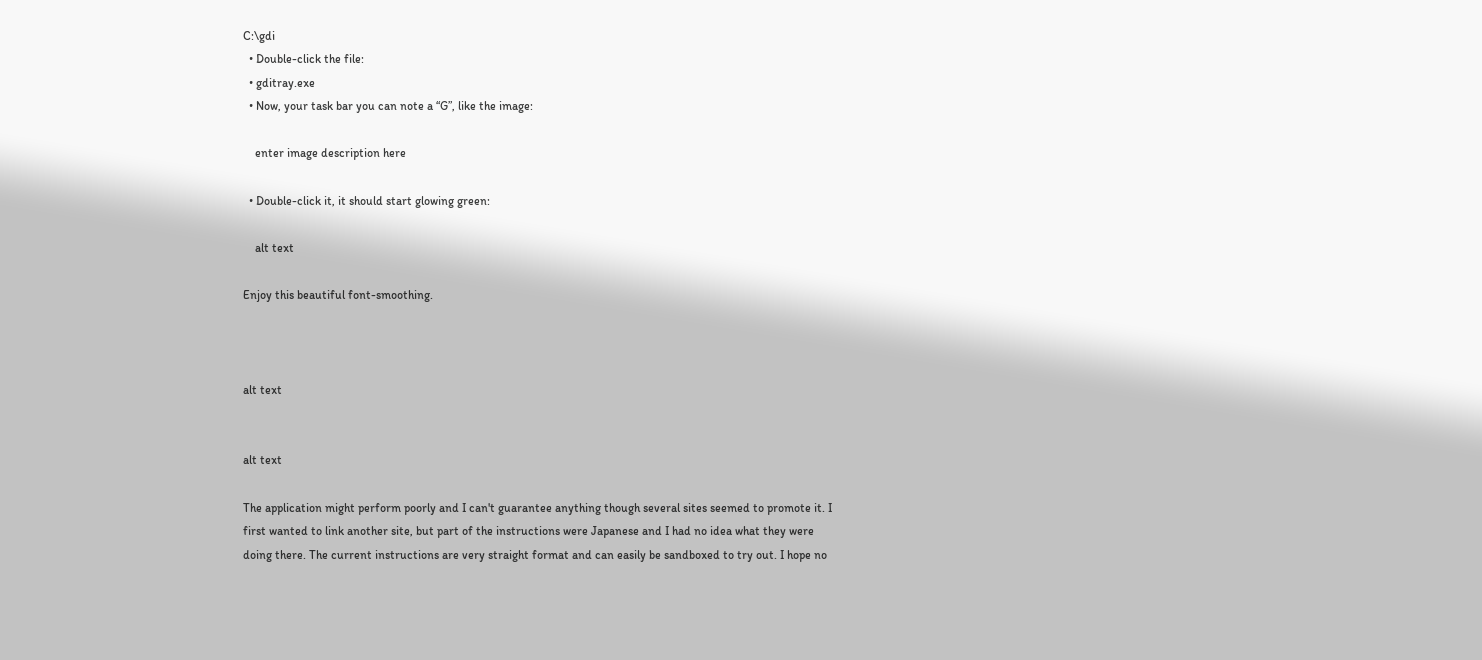C:\gdi
  • Double-click the file:
  • gditray.exe
  • Now, your task bar you can note a “G”, like the image:

    enter image description here

  • Double-click it, it should start glowing green:

    alt text

Enjoy this beautiful font-smoothing.



alt text


alt text

The application might perform poorly and I can't guarantee anything though several sites seemed to promote it. I first wanted to link another site, but part of the instructions were Japanese and I had no idea what they were doing there. The current instructions are very straight format and can easily be sandboxed to try out. I hope no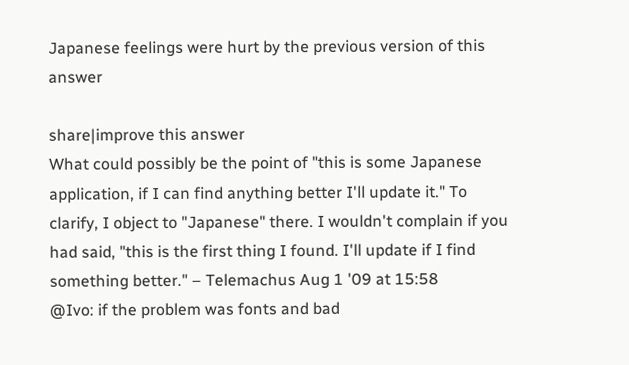Japanese feelings were hurt by the previous version of this answer

share|improve this answer
What could possibly be the point of "this is some Japanese application, if I can find anything better I'll update it." To clarify, I object to "Japanese" there. I wouldn't complain if you had said, "this is the first thing I found. I'll update if I find something better." – Telemachus Aug 1 '09 at 15:58
@Ivo: if the problem was fonts and bad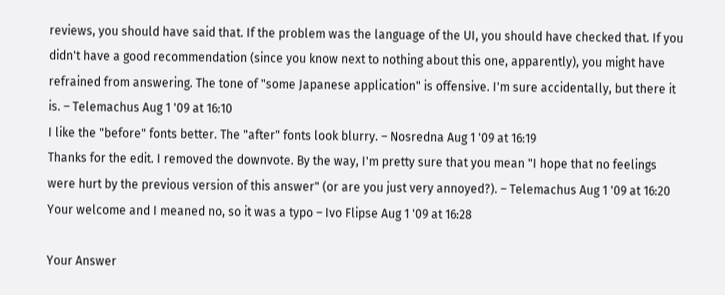reviews, you should have said that. If the problem was the language of the UI, you should have checked that. If you didn't have a good recommendation (since you know next to nothing about this one, apparently), you might have refrained from answering. The tone of "some Japanese application" is offensive. I'm sure accidentally, but there it is. – Telemachus Aug 1 '09 at 16:10
I like the "before" fonts better. The "after" fonts look blurry. – Nosredna Aug 1 '09 at 16:19
Thanks for the edit. I removed the downvote. By the way, I'm pretty sure that you mean "I hope that no feelings were hurt by the previous version of this answer" (or are you just very annoyed?). – Telemachus Aug 1 '09 at 16:20
Your welcome and I meaned no, so it was a typo – Ivo Flipse Aug 1 '09 at 16:28

Your Answer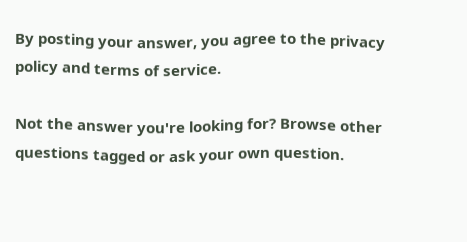By posting your answer, you agree to the privacy policy and terms of service.

Not the answer you're looking for? Browse other questions tagged or ask your own question.